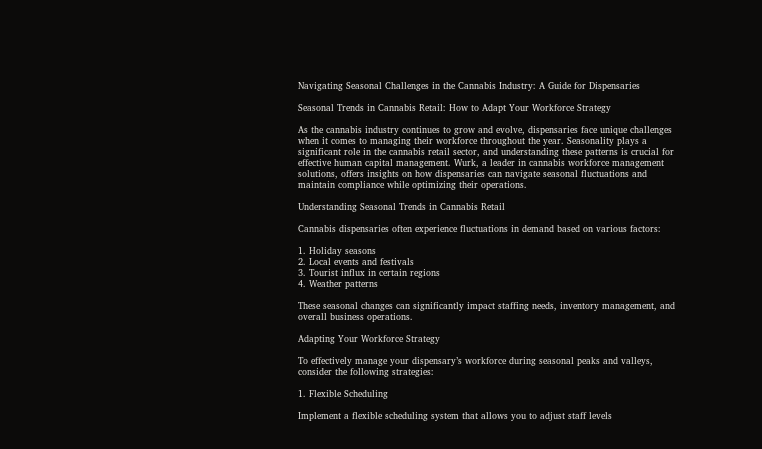Navigating Seasonal Challenges in the Cannabis Industry: A Guide for Dispensaries

Seasonal Trends in Cannabis Retail: How to Adapt Your Workforce Strategy

As the cannabis industry continues to grow and evolve, dispensaries face unique challenges when it comes to managing their workforce throughout the year. Seasonality plays a significant role in the cannabis retail sector, and understanding these patterns is crucial for effective human capital management. Wurk, a leader in cannabis workforce management solutions, offers insights on how dispensaries can navigate seasonal fluctuations and maintain compliance while optimizing their operations.

Understanding Seasonal Trends in Cannabis Retail

Cannabis dispensaries often experience fluctuations in demand based on various factors:

1. Holiday seasons
2. Local events and festivals
3. Tourist influx in certain regions
4. Weather patterns

These seasonal changes can significantly impact staffing needs, inventory management, and overall business operations.

Adapting Your Workforce Strategy

To effectively manage your dispensary’s workforce during seasonal peaks and valleys, consider the following strategies:

1. Flexible Scheduling

Implement a flexible scheduling system that allows you to adjust staff levels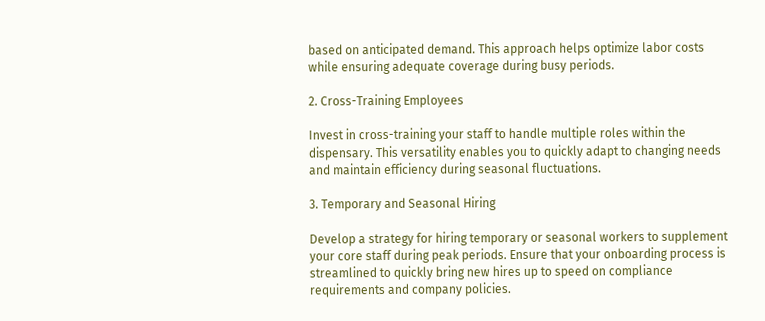based on anticipated demand. This approach helps optimize labor costs while ensuring adequate coverage during busy periods.

2. Cross-Training Employees

Invest in cross-training your staff to handle multiple roles within the dispensary. This versatility enables you to quickly adapt to changing needs and maintain efficiency during seasonal fluctuations.

3. Temporary and Seasonal Hiring

Develop a strategy for hiring temporary or seasonal workers to supplement your core staff during peak periods. Ensure that your onboarding process is streamlined to quickly bring new hires up to speed on compliance requirements and company policies.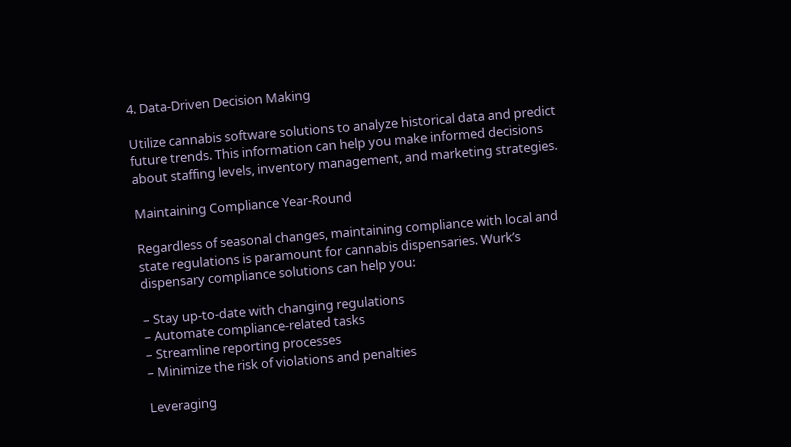4. Data-Driven Decision Making

Utilize cannabis software solutions to analyze historical data and predict future trends. This information can help you make informed decisions about staffing levels, inventory management, and marketing strategies.

Maintaining Compliance Year-Round

Regardless of seasonal changes, maintaining compliance with local and state regulations is paramount for cannabis dispensaries. Wurk’s dispensary compliance solutions can help you:

– Stay up-to-date with changing regulations
– Automate compliance-related tasks
– Streamline reporting processes
– Minimize the risk of violations and penalties

Leveraging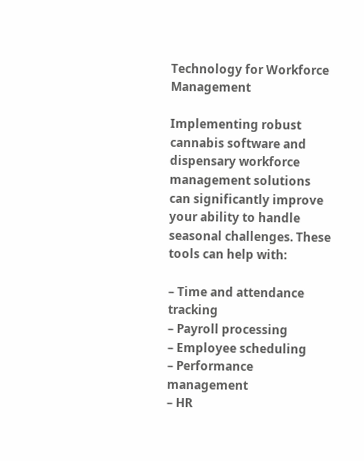Technology for Workforce Management

Implementing robust cannabis software and dispensary workforce management solutions can significantly improve your ability to handle seasonal challenges. These tools can help with:

– Time and attendance tracking
– Payroll processing
– Employee scheduling
– Performance management
– HR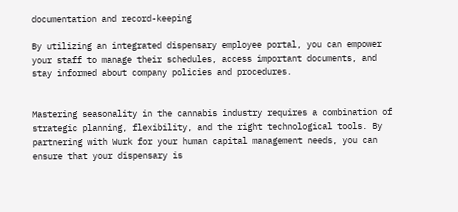documentation and record-keeping

By utilizing an integrated dispensary employee portal, you can empower your staff to manage their schedules, access important documents, and stay informed about company policies and procedures.


Mastering seasonality in the cannabis industry requires a combination of strategic planning, flexibility, and the right technological tools. By partnering with Wurk for your human capital management needs, you can ensure that your dispensary is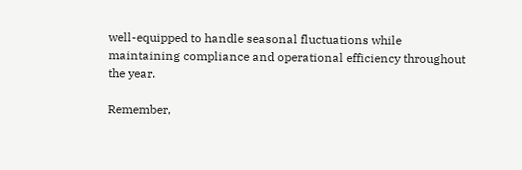well-equipped to handle seasonal fluctuations while maintaining compliance and operational efficiency throughout the year.

Remember,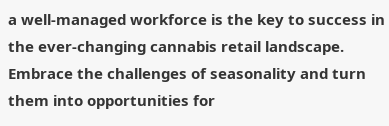a well-managed workforce is the key to success in the ever-changing cannabis retail landscape. Embrace the challenges of seasonality and turn them into opportunities for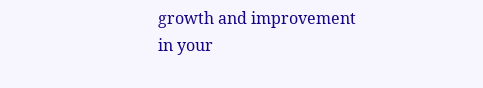growth and improvement in your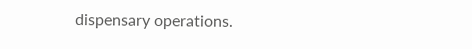dispensary operations.